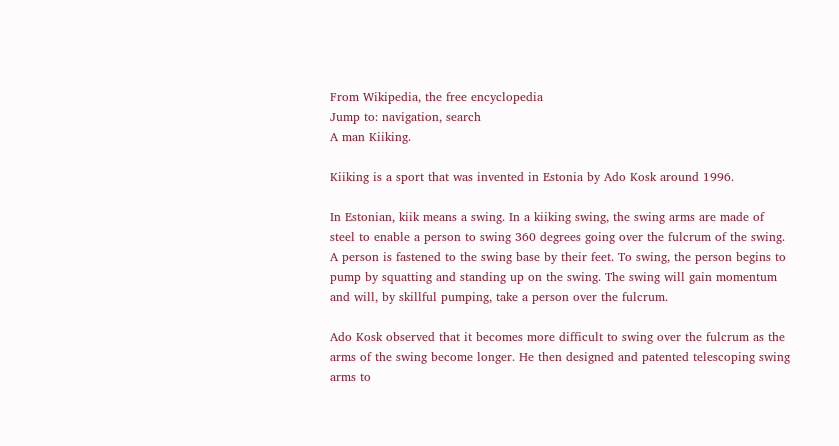From Wikipedia, the free encyclopedia
Jump to: navigation, search
A man Kiiking.

Kiiking is a sport that was invented in Estonia by Ado Kosk around 1996.

In Estonian, kiik means a swing. In a kiiking swing, the swing arms are made of steel to enable a person to swing 360 degrees going over the fulcrum of the swing. A person is fastened to the swing base by their feet. To swing, the person begins to pump by squatting and standing up on the swing. The swing will gain momentum and will, by skillful pumping, take a person over the fulcrum.

Ado Kosk observed that it becomes more difficult to swing over the fulcrum as the arms of the swing become longer. He then designed and patented telescoping swing arms to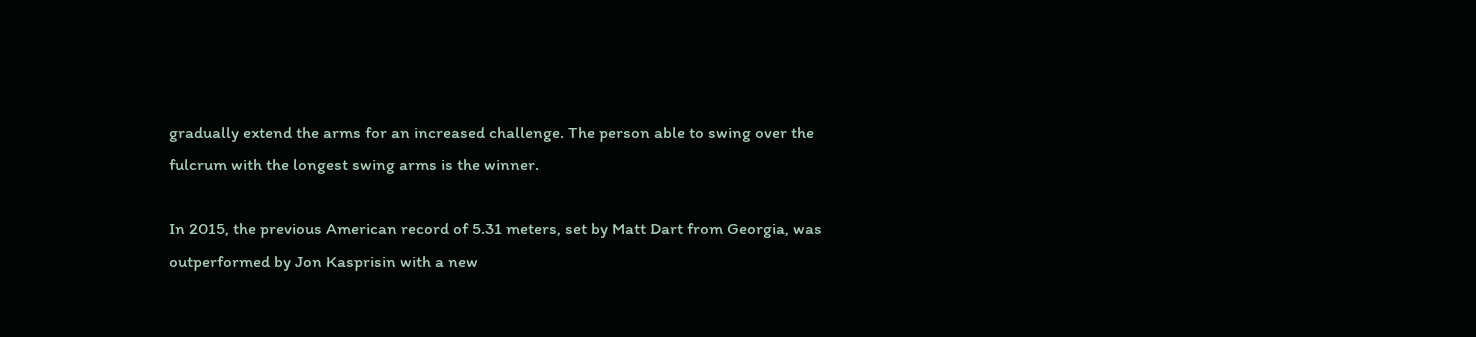gradually extend the arms for an increased challenge. The person able to swing over the fulcrum with the longest swing arms is the winner.

In 2015, the previous American record of 5.31 meters, set by Matt Dart from Georgia, was outperformed by Jon Kasprisin with a new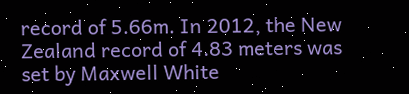record of 5.66m. In 2012, the New Zealand record of 4.83 meters was set by Maxwell White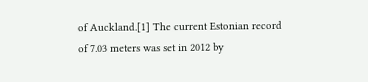of Auckland.[1] The current Estonian record of 7.03 meters was set in 2012 by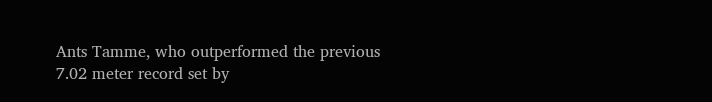Ants Tamme, who outperformed the previous 7.02 meter record set by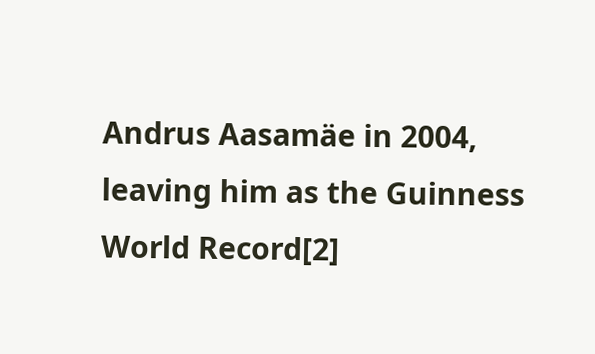Andrus Aasamäe in 2004, leaving him as the Guinness World Record[2]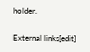holder.

External links[edit]